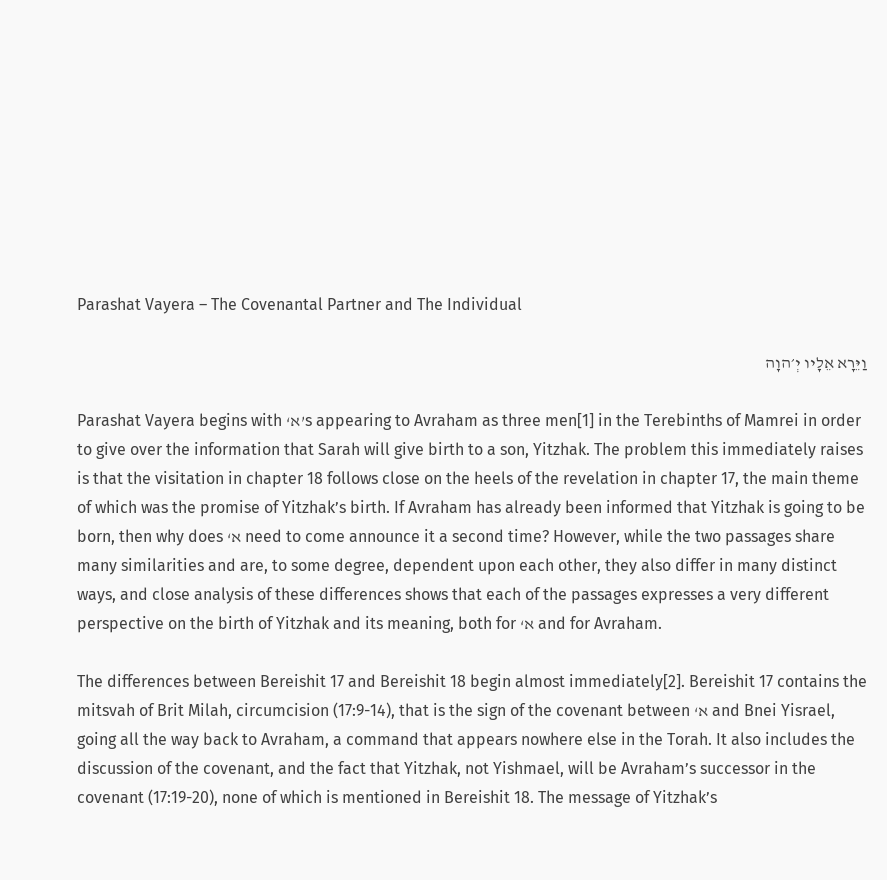Parashat Vayera – The Covenantal Partner and The Individual

וַיֵּרָא אֵלָיו יְ׳הוָה

Parashat Vayera begins with ‘א’s appearing to Avraham as three men[1] in the Terebinths of Mamrei in order to give over the information that Sarah will give birth to a son, Yitzhak. The problem this immediately raises is that the visitation in chapter 18 follows close on the heels of the revelation in chapter 17, the main theme of which was the promise of Yitzhak’s birth. If Avraham has already been informed that Yitzhak is going to be born, then why does ‘א need to come announce it a second time? However, while the two passages share many similarities and are, to some degree, dependent upon each other, they also differ in many distinct ways, and close analysis of these differences shows that each of the passages expresses a very different perspective on the birth of Yitzhak and its meaning, both for ‘א and for Avraham.

The differences between Bereishit 17 and Bereishit 18 begin almost immediately[2]. Bereishit 17 contains the mitsvah of Brit Milah, circumcision (17:9-14), that is the sign of the covenant between ‘א and Bnei Yisrael, going all the way back to Avraham, a command that appears nowhere else in the Torah. It also includes the discussion of the covenant, and the fact that Yitzhak, not Yishmael, will be Avraham’s successor in the covenant (17:19-20), none of which is mentioned in Bereishit 18. The message of Yitzhak’s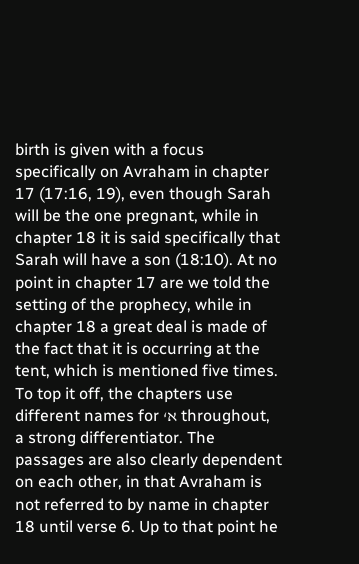birth is given with a focus specifically on Avraham in chapter 17 (17:16, 19), even though Sarah will be the one pregnant, while in chapter 18 it is said specifically that Sarah will have a son (18:10). At no point in chapter 17 are we told the setting of the prophecy, while in chapter 18 a great deal is made of the fact that it is occurring at the tent, which is mentioned five times. To top it off, the chapters use different names for ‘א throughout, a strong differentiator. The passages are also clearly dependent on each other, in that Avraham is not referred to by name in chapter 18 until verse 6. Up to that point he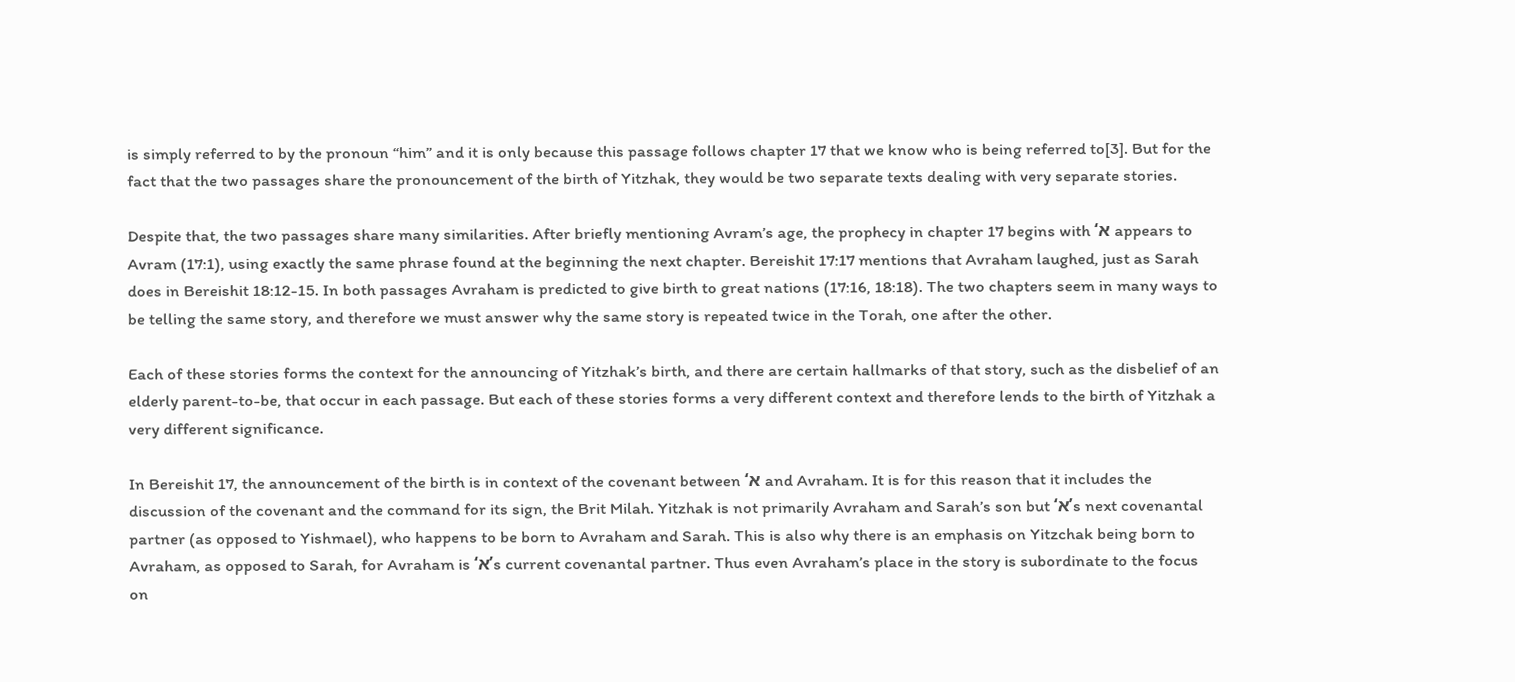is simply referred to by the pronoun “him” and it is only because this passage follows chapter 17 that we know who is being referred to[3]. But for the fact that the two passages share the pronouncement of the birth of Yitzhak, they would be two separate texts dealing with very separate stories.

Despite that, the two passages share many similarities. After briefly mentioning Avram’s age, the prophecy in chapter 17 begins with ‘א appears to Avram (17:1), using exactly the same phrase found at the beginning the next chapter. Bereishit 17:17 mentions that Avraham laughed, just as Sarah does in Bereishit 18:12-15. In both passages Avraham is predicted to give birth to great nations (17:16, 18:18). The two chapters seem in many ways to be telling the same story, and therefore we must answer why the same story is repeated twice in the Torah, one after the other.

Each of these stories forms the context for the announcing of Yitzhak’s birth, and there are certain hallmarks of that story, such as the disbelief of an elderly parent-to-be, that occur in each passage. But each of these stories forms a very different context and therefore lends to the birth of Yitzhak a very different significance.

In Bereishit 17, the announcement of the birth is in context of the covenant between ‘א and Avraham. It is for this reason that it includes the discussion of the covenant and the command for its sign, the Brit Milah. Yitzhak is not primarily Avraham and Sarah’s son but ‘א’s next covenantal partner (as opposed to Yishmael), who happens to be born to Avraham and Sarah. This is also why there is an emphasis on Yitzchak being born to Avraham, as opposed to Sarah, for Avraham is ‘א’s current covenantal partner. Thus even Avraham’s place in the story is subordinate to the focus on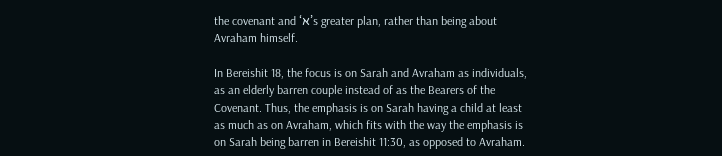the covenant and ‘א’s greater plan, rather than being about Avraham himself.

In Bereishit 18, the focus is on Sarah and Avraham as individuals, as an elderly barren couple instead of as the Bearers of the Covenant. Thus, the emphasis is on Sarah having a child at least as much as on Avraham, which fits with the way the emphasis is on Sarah being barren in Bereishit 11:30, as opposed to Avraham.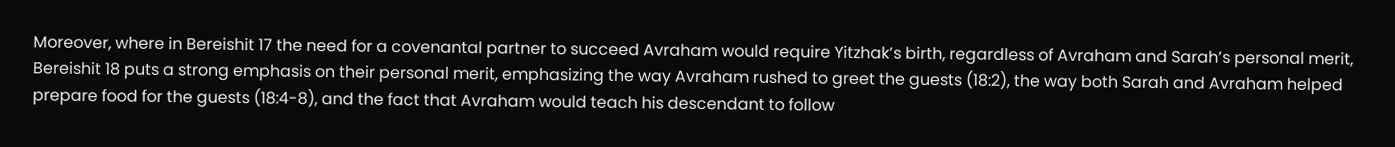Moreover, where in Bereishit 17 the need for a covenantal partner to succeed Avraham would require Yitzhak’s birth, regardless of Avraham and Sarah’s personal merit, Bereishit 18 puts a strong emphasis on their personal merit, emphasizing the way Avraham rushed to greet the guests (18:2), the way both Sarah and Avraham helped prepare food for the guests (18:4-8), and the fact that Avraham would teach his descendant to follow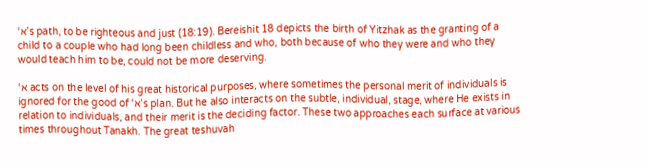‘א’s path, to be righteous and just (18:19). Bereishit 18 depicts the birth of Yitzhak as the granting of a child to a couple who had long been childless and who, both because of who they were and who they would teach him to be, could not be more deserving.

‘א acts on the level of his great historical purposes, where sometimes the personal merit of individuals is ignored for the good of ‘א’s plan. But he also interacts on the subtle, individual, stage, where He exists in relation to individuals, and their merit is the deciding factor. These two approaches each surface at various times throughout Tanakh. The great teshuvah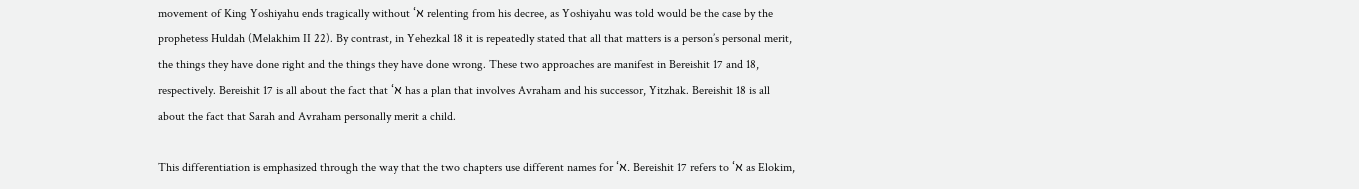movement of King Yoshiyahu ends tragically without ‘א relenting from his decree, as Yoshiyahu was told would be the case by the prophetess Huldah (Melakhim II 22). By contrast, in Yehezkal 18 it is repeatedly stated that all that matters is a person’s personal merit, the things they have done right and the things they have done wrong. These two approaches are manifest in Bereishit 17 and 18, respectively. Bereishit 17 is all about the fact that ‘א has a plan that involves Avraham and his successor, Yitzhak. Bereishit 18 is all about the fact that Sarah and Avraham personally merit a child.

This differentiation is emphasized through the way that the two chapters use different names for ‘א. Bereishit 17 refers to ‘א as Elokim,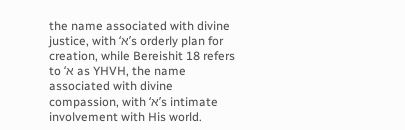the name associated with divine justice, with ‘א’s orderly plan for creation, while Bereishit 18 refers to ‘א as YHVH, the name associated with divine compassion, with ‘א’s intimate involvement with His world.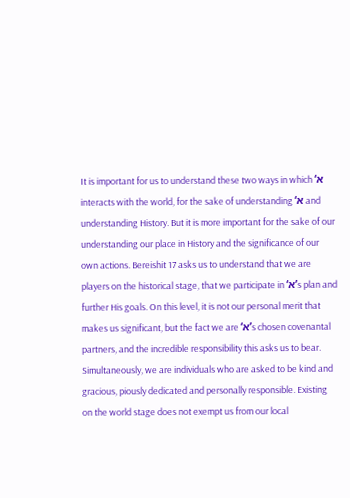It is important for us to understand these two ways in which ‘א interacts with the world, for the sake of understanding ‘א and understanding History. But it is more important for the sake of our understanding our place in History and the significance of our own actions. Bereishit 17 asks us to understand that we are players on the historical stage, that we participate in ‘א’s plan and further His goals. On this level, it is not our personal merit that makes us significant, but the fact we are ‘א’s chosen covenantal partners, and the incredible responsibility this asks us to bear. Simultaneously, we are individuals who are asked to be kind and gracious, piously dedicated and personally responsible. Existing on the world stage does not exempt us from our local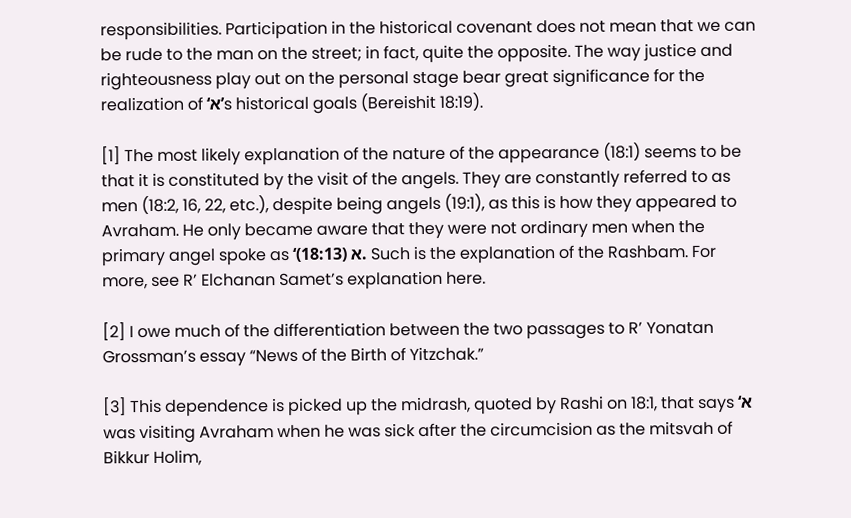responsibilities. Participation in the historical covenant does not mean that we can be rude to the man on the street; in fact, quite the opposite. The way justice and righteousness play out on the personal stage bear great significance for the realization of ‘א’s historical goals (Bereishit 18:19).

[1] The most likely explanation of the nature of the appearance (18:1) seems to be that it is constituted by the visit of the angels. They are constantly referred to as men (18:2, 16, 22, etc.), despite being angels (19:1), as this is how they appeared to Avraham. He only became aware that they were not ordinary men when the primary angel spoke as ‘א (18:13). Such is the explanation of the Rashbam. For more, see R’ Elchanan Samet’s explanation here.

[2] I owe much of the differentiation between the two passages to R’ Yonatan Grossman’s essay “News of the Birth of Yitzchak.”

[3] This dependence is picked up the midrash, quoted by Rashi on 18:1, that says ‘א was visiting Avraham when he was sick after the circumcision as the mitsvah of Bikkur Holim,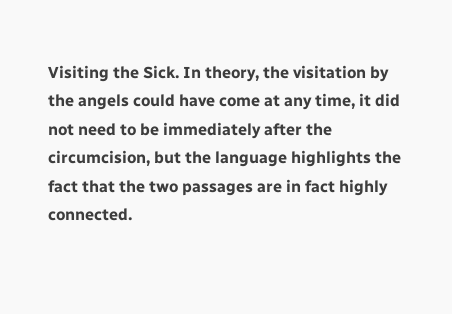Visiting the Sick. In theory, the visitation by the angels could have come at any time, it did not need to be immediately after the circumcision, but the language highlights the fact that the two passages are in fact highly connected.